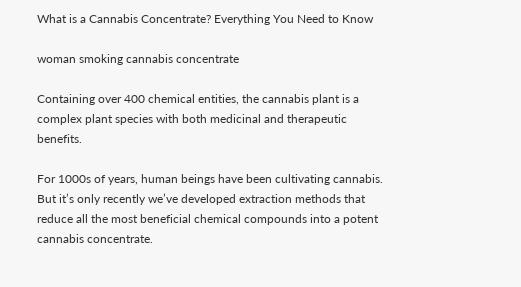What is a Cannabis Concentrate? Everything You Need to Know

woman smoking cannabis concentrate

Containing over 400 chemical entities, the cannabis plant is a complex plant species with both medicinal and therapeutic benefits.

For 1000s of years, human beings have been cultivating cannabis. But it’s only recently we’ve developed extraction methods that reduce all the most beneficial chemical compounds into a potent cannabis concentrate.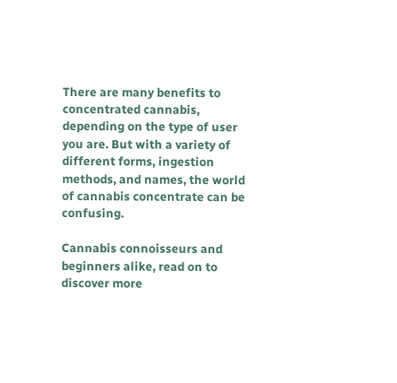There are many benefits to concentrated cannabis, depending on the type of user you are. But with a variety of different forms, ingestion methods, and names, the world of cannabis concentrate can be confusing.

Cannabis connoisseurs and beginners alike, read on to discover more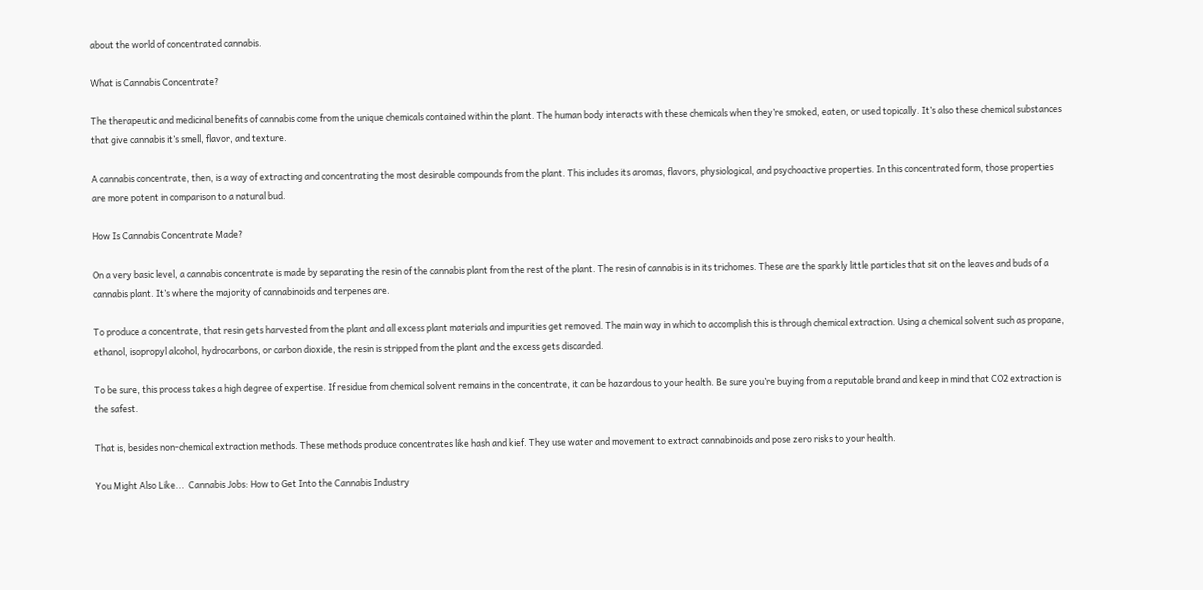about the world of concentrated cannabis.

What is Cannabis Concentrate?

The therapeutic and medicinal benefits of cannabis come from the unique chemicals contained within the plant. The human body interacts with these chemicals when they’re smoked, eaten, or used topically. It’s also these chemical substances that give cannabis it’s smell, flavor, and texture.

A cannabis concentrate, then, is a way of extracting and concentrating the most desirable compounds from the plant. This includes its aromas, flavors, physiological, and psychoactive properties. In this concentrated form, those properties are more potent in comparison to a natural bud.

How Is Cannabis Concentrate Made?

On a very basic level, a cannabis concentrate is made by separating the resin of the cannabis plant from the rest of the plant. The resin of cannabis is in its trichomes. These are the sparkly little particles that sit on the leaves and buds of a cannabis plant. It’s where the majority of cannabinoids and terpenes are.

To produce a concentrate, that resin gets harvested from the plant and all excess plant materials and impurities get removed. The main way in which to accomplish this is through chemical extraction. Using a chemical solvent such as propane, ethanol, isopropyl alcohol, hydrocarbons, or carbon dioxide, the resin is stripped from the plant and the excess gets discarded.

To be sure, this process takes a high degree of expertise. If residue from chemical solvent remains in the concentrate, it can be hazardous to your health. Be sure you’re buying from a reputable brand and keep in mind that CO2 extraction is the safest.

That is, besides non-chemical extraction methods. These methods produce concentrates like hash and kief. They use water and movement to extract cannabinoids and pose zero risks to your health.

You Might Also Like...  Cannabis Jobs: How to Get Into the Cannabis Industry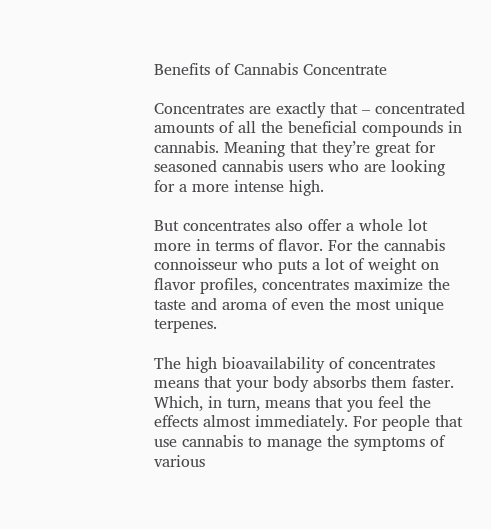Benefits of Cannabis Concentrate

Concentrates are exactly that – concentrated amounts of all the beneficial compounds in cannabis. Meaning that they’re great for seasoned cannabis users who are looking for a more intense high.

But concentrates also offer a whole lot more in terms of flavor. For the cannabis connoisseur who puts a lot of weight on flavor profiles, concentrates maximize the taste and aroma of even the most unique terpenes.

The high bioavailability of concentrates means that your body absorbs them faster. Which, in turn, means that you feel the effects almost immediately. For people that use cannabis to manage the symptoms of various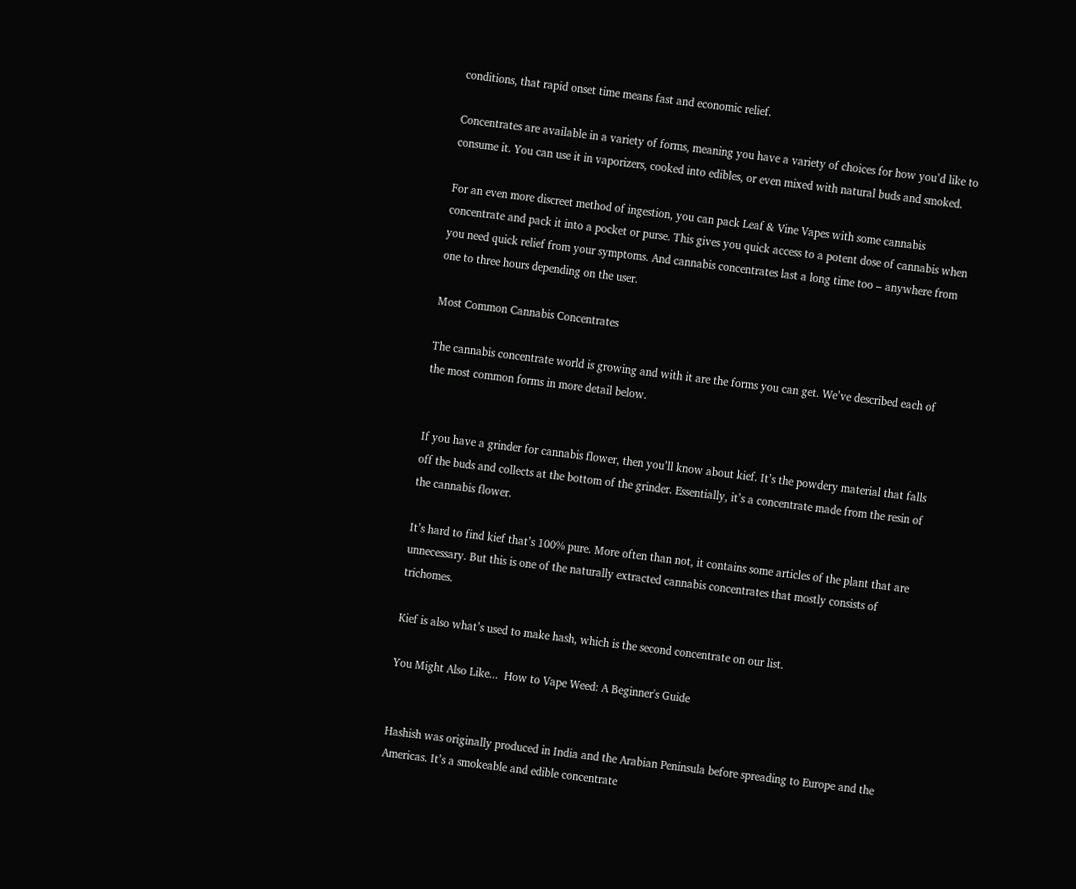conditions, that rapid onset time means fast and economic relief.

Concentrates are available in a variety of forms, meaning you have a variety of choices for how you’d like to consume it. You can use it in vaporizers, cooked into edibles, or even mixed with natural buds and smoked.

For an even more discreet method of ingestion, you can pack Leaf & Vine Vapes with some cannabis concentrate and pack it into a pocket or purse. This gives you quick access to a potent dose of cannabis when you need quick relief from your symptoms. And cannabis concentrates last a long time too – anywhere from one to three hours depending on the user.

Most Common Cannabis Concentrates

The cannabis concentrate world is growing and with it are the forms you can get. We’ve described each of the most common forms in more detail below.


If you have a grinder for cannabis flower, then you’ll know about kief. It’s the powdery material that falls off the buds and collects at the bottom of the grinder. Essentially, it’s a concentrate made from the resin of the cannabis flower.

It’s hard to find kief that’s 100% pure. More often than not, it contains some articles of the plant that are unnecessary. But this is one of the naturally extracted cannabis concentrates that mostly consists of trichomes.

Kief is also what’s used to make hash, which is the second concentrate on our list.

You Might Also Like...  How to Vape Weed: A Beginner's Guide


Hashish was originally produced in India and the Arabian Peninsula before spreading to Europe and the Americas. It’s a smokeable and edible concentrate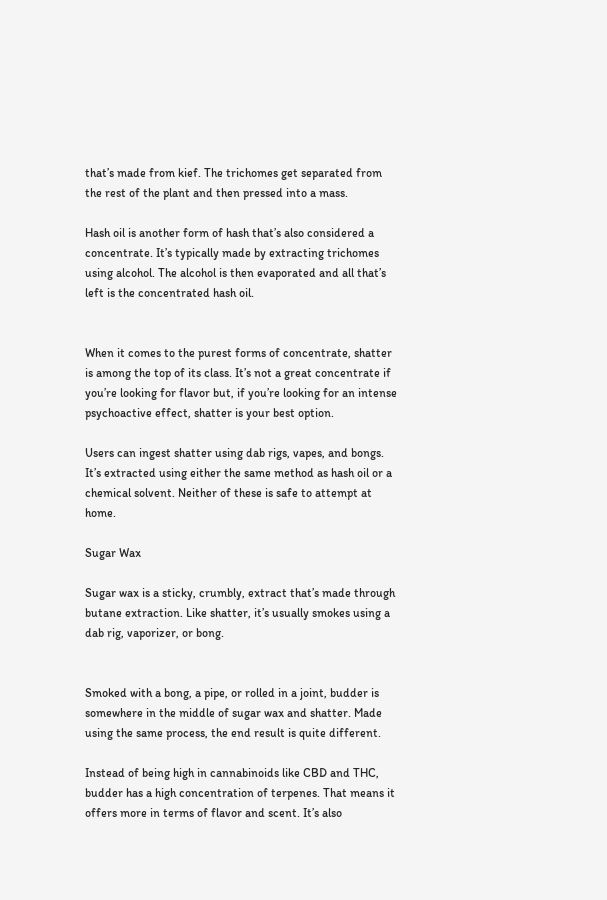that’s made from kief. The trichomes get separated from the rest of the plant and then pressed into a mass.

Hash oil is another form of hash that’s also considered a concentrate. It’s typically made by extracting trichomes using alcohol. The alcohol is then evaporated and all that’s left is the concentrated hash oil.


When it comes to the purest forms of concentrate, shatter is among the top of its class. It’s not a great concentrate if you’re looking for flavor but, if you’re looking for an intense psychoactive effect, shatter is your best option.

Users can ingest shatter using dab rigs, vapes, and bongs. It’s extracted using either the same method as hash oil or a chemical solvent. Neither of these is safe to attempt at home.

Sugar Wax

Sugar wax is a sticky, crumbly, extract that’s made through butane extraction. Like shatter, it’s usually smokes using a dab rig, vaporizer, or bong.


Smoked with a bong, a pipe, or rolled in a joint, budder is somewhere in the middle of sugar wax and shatter. Made using the same process, the end result is quite different.

Instead of being high in cannabinoids like CBD and THC, budder has a high concentration of terpenes. That means it offers more in terms of flavor and scent. It’s also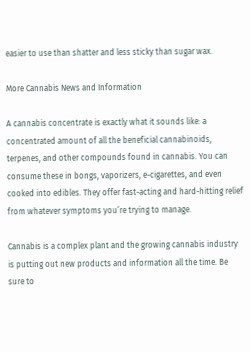easier to use than shatter and less sticky than sugar wax.

More Cannabis News and Information

A cannabis concentrate is exactly what it sounds like: a concentrated amount of all the beneficial cannabinoids, terpenes, and other compounds found in cannabis. You can consume these in bongs, vaporizers, e-cigarettes, and even cooked into edibles. They offer fast-acting and hard-hitting relief from whatever symptoms you’re trying to manage.

Cannabis is a complex plant and the growing cannabis industry is putting out new products and information all the time. Be sure to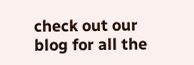check out our blog for all the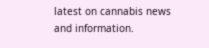latest on cannabis news and information.